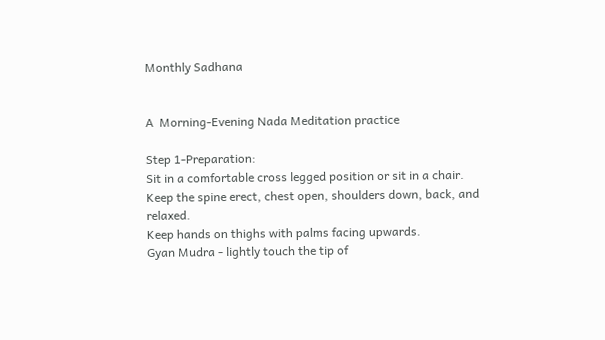Monthly Sadhana


A  Morning-Evening Nada Meditation practice

Step 1-Preparation:
Sit in a comfortable cross legged position or sit in a chair.
Keep the spine erect, chest open, shoulders down, back, and relaxed.
Keep hands on thighs with palms facing upwards.
Gyan Mudra - lightly touch the tip of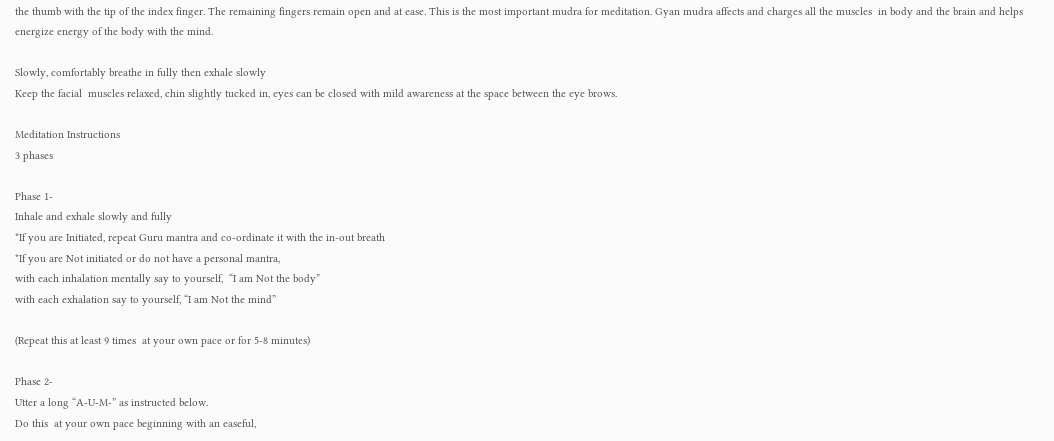the thumb with the tip of the index finger. The remaining fingers remain open and at ease. This is the most important mudra for meditation. Gyan mudra affects and charges all the muscles  in body and the brain and helps energize energy of the body with the mind.

Slowly, comfortably breathe in fully then exhale slowly
Keep the facial  muscles relaxed, chin slightly tucked in, eyes can be closed with mild awareness at the space between the eye brows.

Meditation Instructions
3 phases

Phase 1-
Inhale and exhale slowly and fully
*If you are Initiated, repeat Guru mantra and co-ordinate it with the in-out breath
*If you are Not initiated or do not have a personal mantra,
with each inhalation mentally say to yourself,  “I am Not the body”
with each exhalation say to yourself, “I am Not the mind”

(Repeat this at least 9 times  at your own pace or for 5-8 minutes)

Phase 2-
Utter a long “A-U-M-” as instructed below.
Do this  at your own pace beginning with an easeful,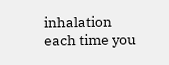inhalation each time you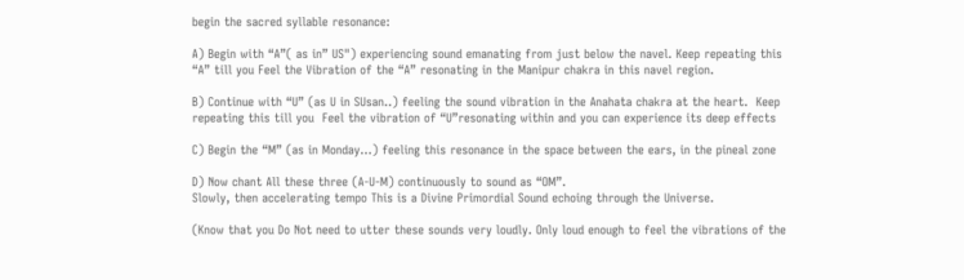begin the sacred syllable resonance:

A) Begin with “A”( as in” US") experiencing sound emanating from just below the navel. Keep repeating this “A” till you Feel the Vibration of the “A” resonating in the Manipur chakra in this navel region.

B) Continue with “U” (as U in SUsan..) feeling the sound vibration in the Anahata chakra at the heart.  Keep repeating this till you  Feel the vibration of “U”resonating within and you can experience its deep effects

C) Begin the “M” (as in Monday…) feeling this resonance in the space between the ears, in the pineal zone

D) Now chant All these three (A-U-M) continuously to sound as “OM”.
Slowly, then accelerating tempo This is a Divine Primordial Sound echoing through the Universe.

(Know that you Do Not need to utter these sounds very loudly. Only loud enough to feel the vibrations of the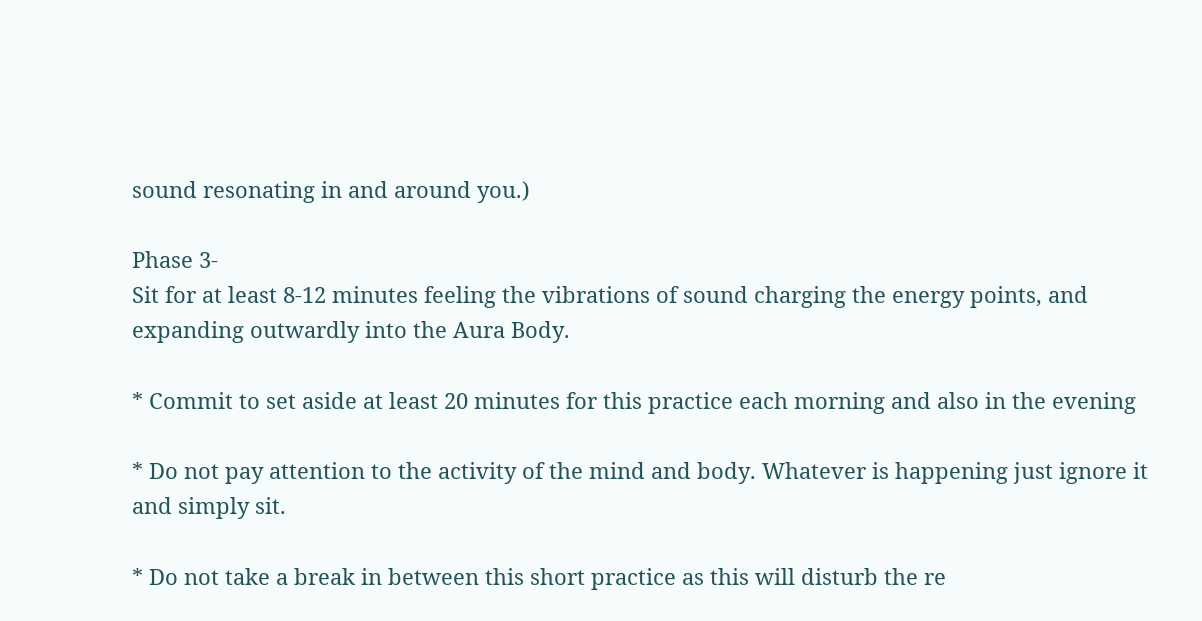sound resonating in and around you.)

Phase 3-
Sit for at least 8-12 minutes feeling the vibrations of sound charging the energy points, and expanding outwardly into the Aura Body.

* Commit to set aside at least 20 minutes for this practice each morning and also in the evening

* Do not pay attention to the activity of the mind and body. Whatever is happening just ignore it and simply sit.

* Do not take a break in between this short practice as this will disturb the re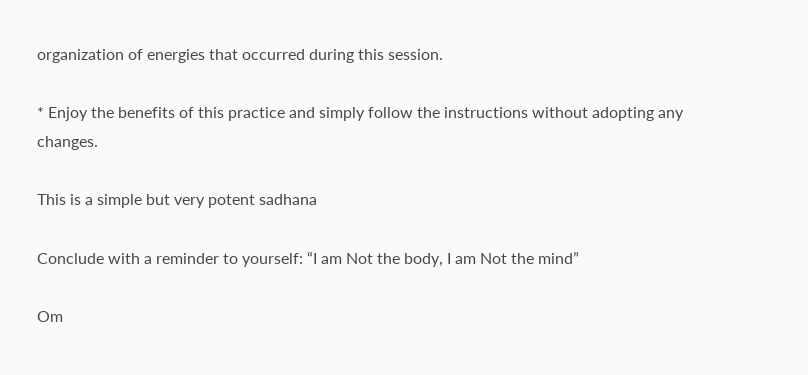organization of energies that occurred during this session.

* Enjoy the benefits of this practice and simply follow the instructions without adopting any changes.

This is a simple but very potent sadhana

Conclude with a reminder to yourself: “I am Not the body, I am Not the mind”

Om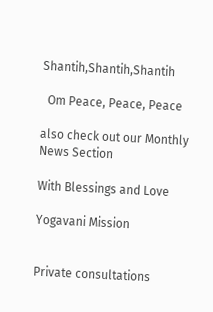Shantih,Shantih,Shantih

  Om Peace, Peace, Peace

also check out our Monthly News Section

With Blessings and Love

Yogavani Mission


Private consultations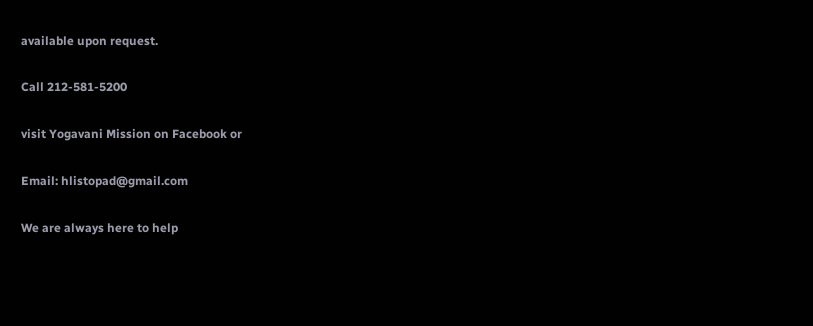available upon request.

Call 212-581-5200

visit Yogavani Mission on Facebook or

Email: hlistopad@gmail.com

We are always here to help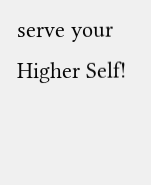serve your Higher Self!